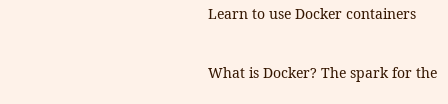Learn to use Docker containers

What is Docker? The spark for the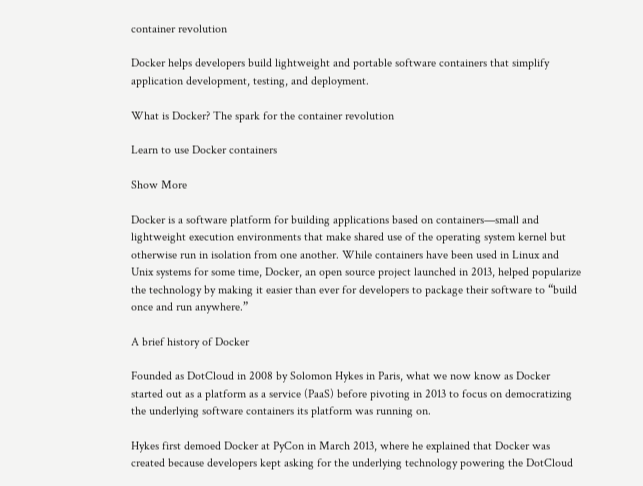container revolution

Docker helps developers build lightweight and portable software containers that simplify application development, testing, and deployment.

What is Docker? The spark for the container revolution

Learn to use Docker containers

Show More

Docker is a software platform for building applications based on containers—small and lightweight execution environments that make shared use of the operating system kernel but otherwise run in isolation from one another. While containers have been used in Linux and Unix systems for some time, Docker, an open source project launched in 2013, helped popularize the technology by making it easier than ever for developers to package their software to “build once and run anywhere.”

A brief history of Docker

Founded as DotCloud in 2008 by Solomon Hykes in Paris, what we now know as Docker started out as a platform as a service (PaaS) before pivoting in 2013 to focus on democratizing the underlying software containers its platform was running on.

Hykes first demoed Docker at PyCon in March 2013, where he explained that Docker was created because developers kept asking for the underlying technology powering the DotCloud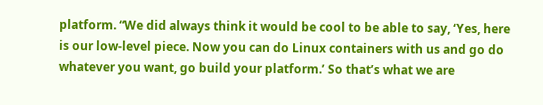platform. “We did always think it would be cool to be able to say, ‘Yes, here is our low-level piece. Now you can do Linux containers with us and go do whatever you want, go build your platform.’ So that’s what we are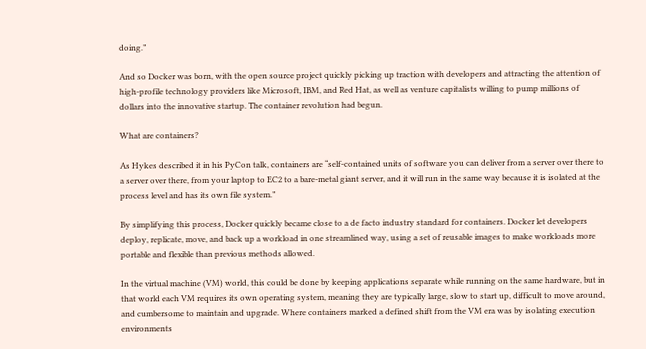doing.”

And so Docker was born, with the open source project quickly picking up traction with developers and attracting the attention of high-profile technology providers like Microsoft, IBM, and Red Hat, as well as venture capitalists willing to pump millions of dollars into the innovative startup. The container revolution had begun.

What are containers?

As Hykes described it in his PyCon talk, containers are “self-contained units of software you can deliver from a server over there to a server over there, from your laptop to EC2 to a bare-metal giant server, and it will run in the same way because it is isolated at the process level and has its own file system.”

By simplifying this process, Docker quickly became close to a de facto industry standard for containers. Docker let developers deploy, replicate, move, and back up a workload in one streamlined way, using a set of reusable images to make workloads more portable and flexible than previous methods allowed.

In the virtual machine (VM) world, this could be done by keeping applications separate while running on the same hardware, but in that world each VM requires its own operating system, meaning they are typically large, slow to start up, difficult to move around, and cumbersome to maintain and upgrade. Where containers marked a defined shift from the VM era was by isolating execution environments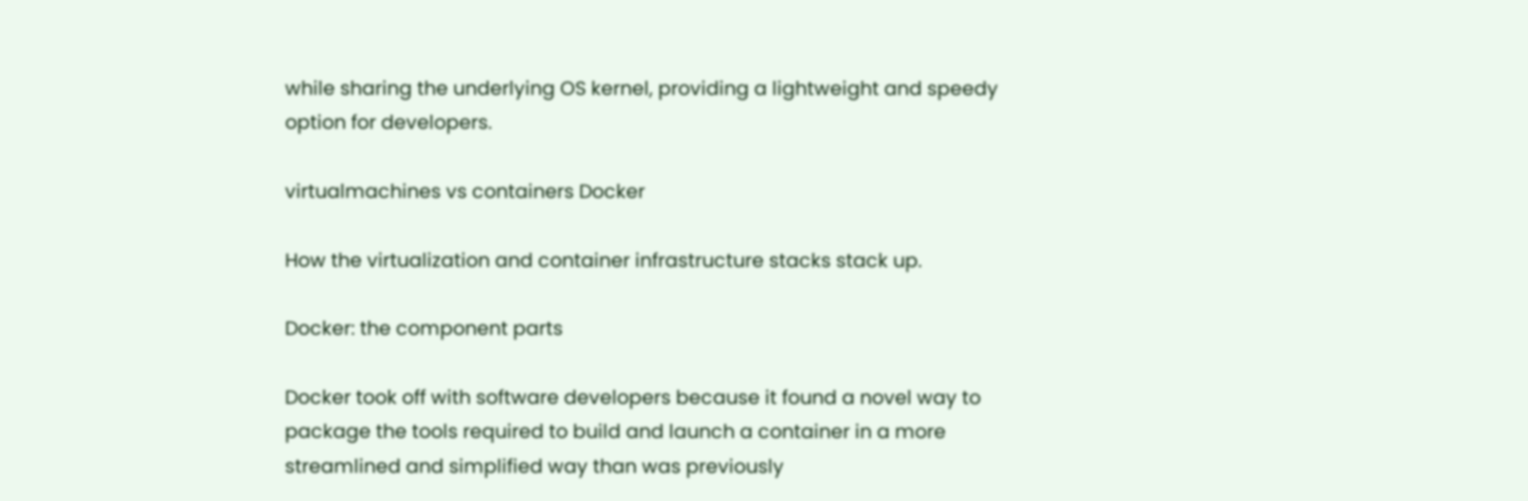while sharing the underlying OS kernel, providing a lightweight and speedy option for developers.

virtualmachines vs containers Docker

How the virtualization and container infrastructure stacks stack up.

Docker: the component parts

Docker took off with software developers because it found a novel way to package the tools required to build and launch a container in a more streamlined and simplified way than was previously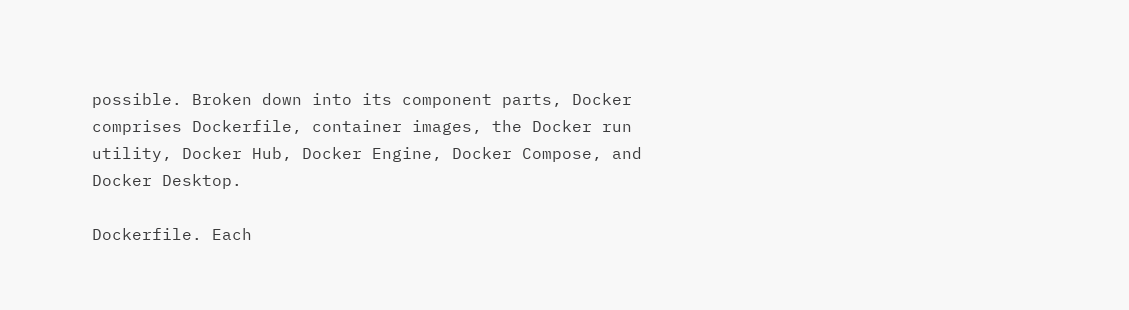possible. Broken down into its component parts, Docker comprises Dockerfile, container images, the Docker run utility, Docker Hub, Docker Engine, Docker Compose, and Docker Desktop.

Dockerfile. Each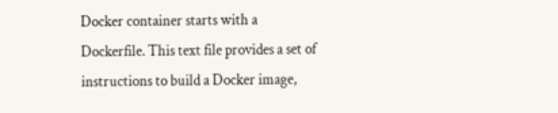Docker container starts with a Dockerfile. This text file provides a set of instructions to build a Docker image,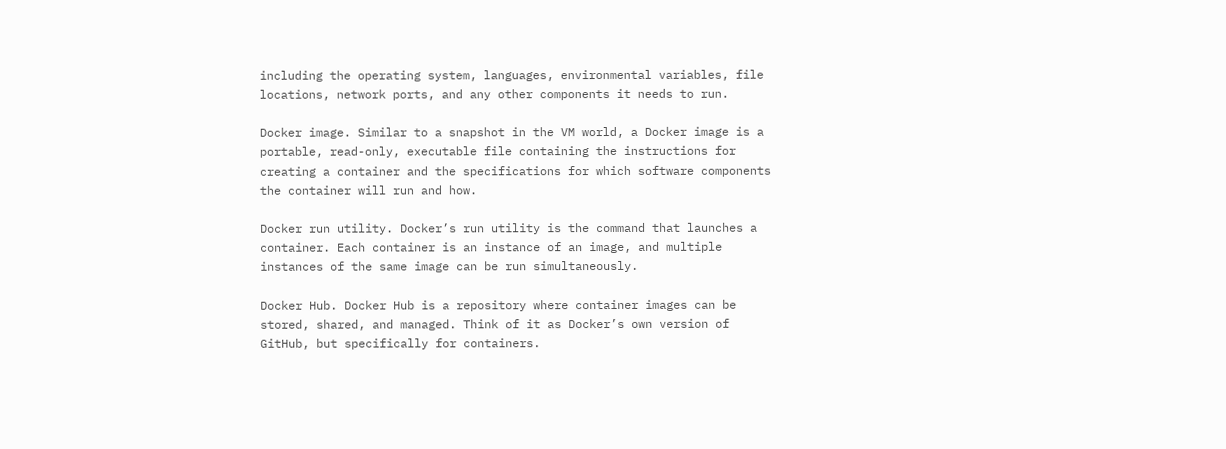including the operating system, languages, environmental variables, file locations, network ports, and any other components it needs to run.

Docker image. Similar to a snapshot in the VM world, a Docker image is a portable, read-only, executable file containing the instructions for creating a container and the specifications for which software components the container will run and how.

Docker run utility. Docker’s run utility is the command that launches a container. Each container is an instance of an image, and multiple instances of the same image can be run simultaneously.

Docker Hub. Docker Hub is a repository where container images can be stored, shared, and managed. Think of it as Docker’s own version of GitHub, but specifically for containers.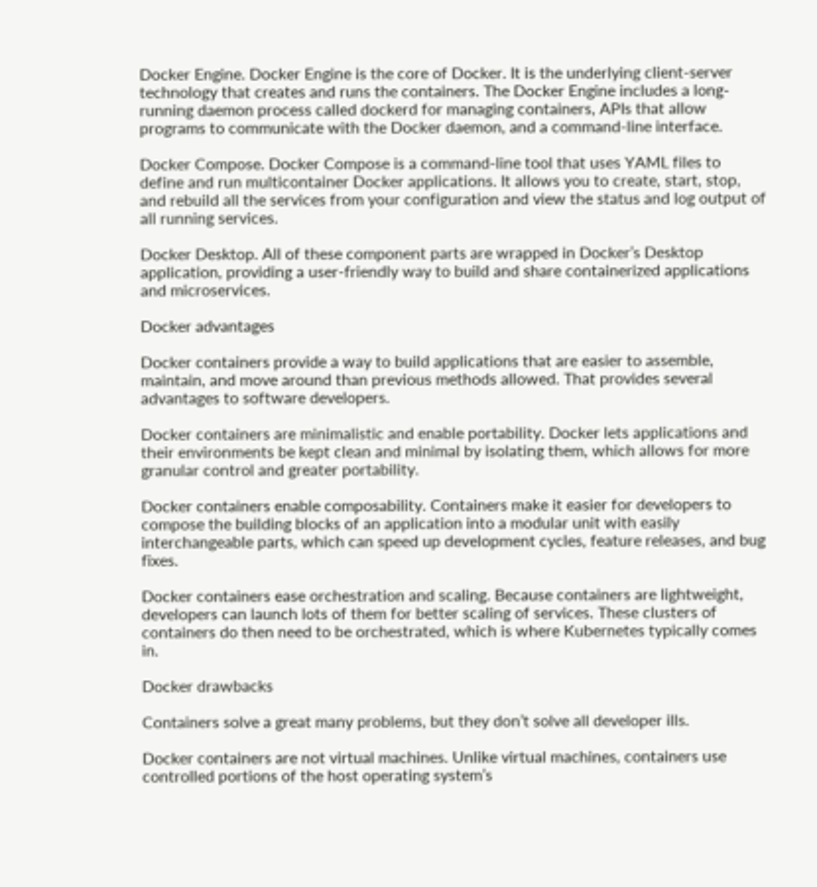Docker Engine. Docker Engine is the core of Docker. It is the underlying client-server technology that creates and runs the containers. The Docker Engine includes a long-running daemon process called dockerd for managing containers, APIs that allow programs to communicate with the Docker daemon, and a command-line interface.

Docker Compose. Docker Compose is a command-line tool that uses YAML files to define and run multicontainer Docker applications. It allows you to create, start, stop, and rebuild all the services from your configuration and view the status and log output of all running services.

Docker Desktop. All of these component parts are wrapped in Docker’s Desktop application, providing a user-friendly way to build and share containerized applications and microservices.

Docker advantages

Docker containers provide a way to build applications that are easier to assemble, maintain, and move around than previous methods allowed. That provides several advantages to software developers.

Docker containers are minimalistic and enable portability. Docker lets applications and their environments be kept clean and minimal by isolating them, which allows for more granular control and greater portability.

Docker containers enable composability. Containers make it easier for developers to compose the building blocks of an application into a modular unit with easily interchangeable parts, which can speed up development cycles, feature releases, and bug fixes.

Docker containers ease orchestration and scaling. Because containers are lightweight, developers can launch lots of them for better scaling of services. These clusters of containers do then need to be orchestrated, which is where Kubernetes typically comes in.

Docker drawbacks

Containers solve a great many problems, but they don’t solve all developer ills.

Docker containers are not virtual machines. Unlike virtual machines, containers use controlled portions of the host operating system’s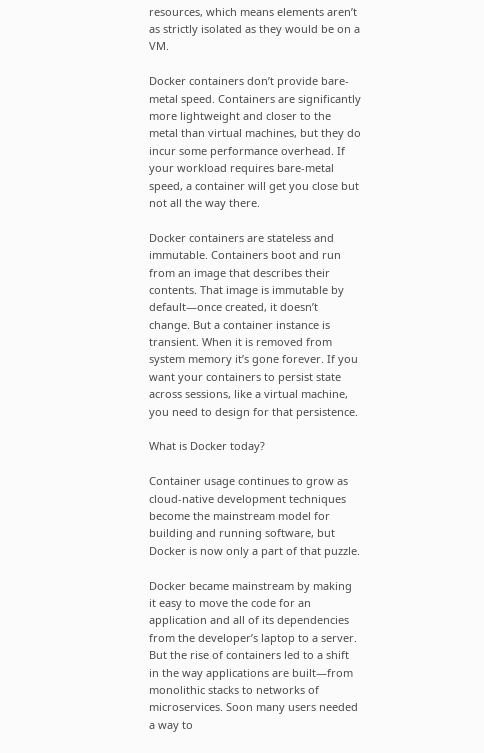resources, which means elements aren’t as strictly isolated as they would be on a VM.

Docker containers don’t provide bare-metal speed. Containers are significantly more lightweight and closer to the metal than virtual machines, but they do incur some performance overhead. If your workload requires bare-metal speed, a container will get you close but not all the way there.

Docker containers are stateless and immutable. Containers boot and run from an image that describes their contents. That image is immutable by default—once created, it doesn’t change. But a container instance is transient. When it is removed from system memory it’s gone forever. If you want your containers to persist state across sessions, like a virtual machine, you need to design for that persistence.

What is Docker today?

Container usage continues to grow as cloud-native development techniques become the mainstream model for building and running software, but Docker is now only a part of that puzzle.

Docker became mainstream by making it easy to move the code for an application and all of its dependencies from the developer’s laptop to a server. But the rise of containers led to a shift in the way applications are built—from monolithic stacks to networks of microservices. Soon many users needed a way to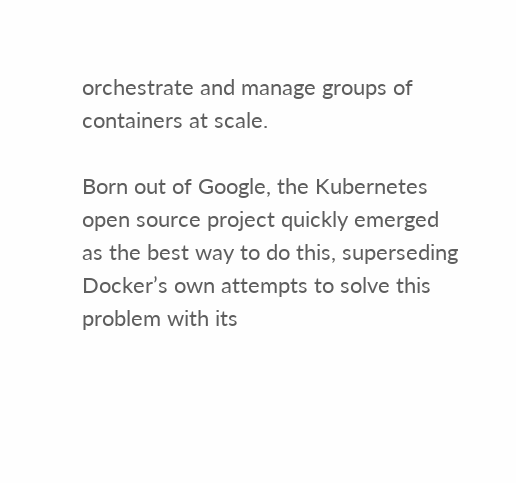orchestrate and manage groups of containers at scale.

Born out of Google, the Kubernetes open source project quickly emerged as the best way to do this, superseding Docker’s own attempts to solve this problem with its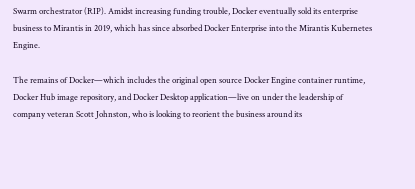Swarm orchestrator (RIP). Amidst increasing funding trouble, Docker eventually sold its enterprise business to Mirantis in 2019, which has since absorbed Docker Enterprise into the Mirantis Kubernetes Engine.

The remains of Docker—which includes the original open source Docker Engine container runtime, Docker Hub image repository, and Docker Desktop application—live on under the leadership of company veteran Scott Johnston, who is looking to reorient the business around its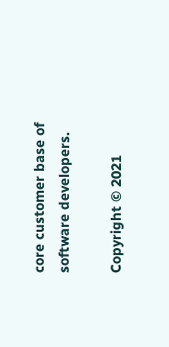core customer base of software developers.

Copyright © 2021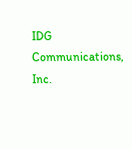IDG Communications, Inc.